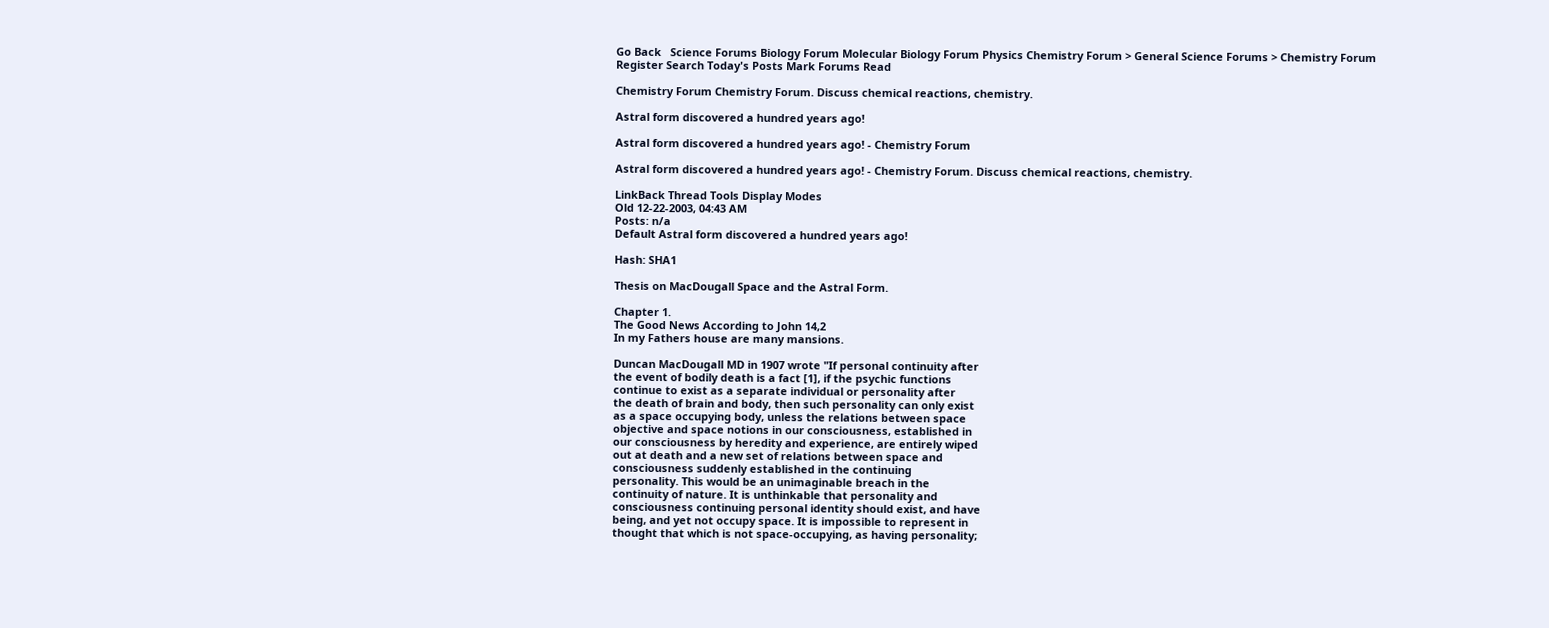Go Back   Science Forums Biology Forum Molecular Biology Forum Physics Chemistry Forum > General Science Forums > Chemistry Forum
Register Search Today's Posts Mark Forums Read

Chemistry Forum Chemistry Forum. Discuss chemical reactions, chemistry.

Astral form discovered a hundred years ago!

Astral form discovered a hundred years ago! - Chemistry Forum

Astral form discovered a hundred years ago! - Chemistry Forum. Discuss chemical reactions, chemistry.

LinkBack Thread Tools Display Modes
Old 12-22-2003, 04:43 AM
Posts: n/a
Default Astral form discovered a hundred years ago!

Hash: SHA1

Thesis on MacDougall Space and the Astral Form.

Chapter 1.
The Good News According to John 14,2
In my Fathers house are many mansions.

Duncan MacDougall MD in 1907 wrote "If personal continuity after
the event of bodily death is a fact [1], if the psychic functions
continue to exist as a separate individual or personality after
the death of brain and body, then such personality can only exist
as a space occupying body, unless the relations between space
objective and space notions in our consciousness, established in
our consciousness by heredity and experience, are entirely wiped
out at death and a new set of relations between space and
consciousness suddenly established in the continuing
personality. This would be an unimaginable breach in the
continuity of nature. It is unthinkable that personality and
consciousness continuing personal identity should exist, and have
being, and yet not occupy space. It is impossible to represent in
thought that which is not space-occupying, as having personality;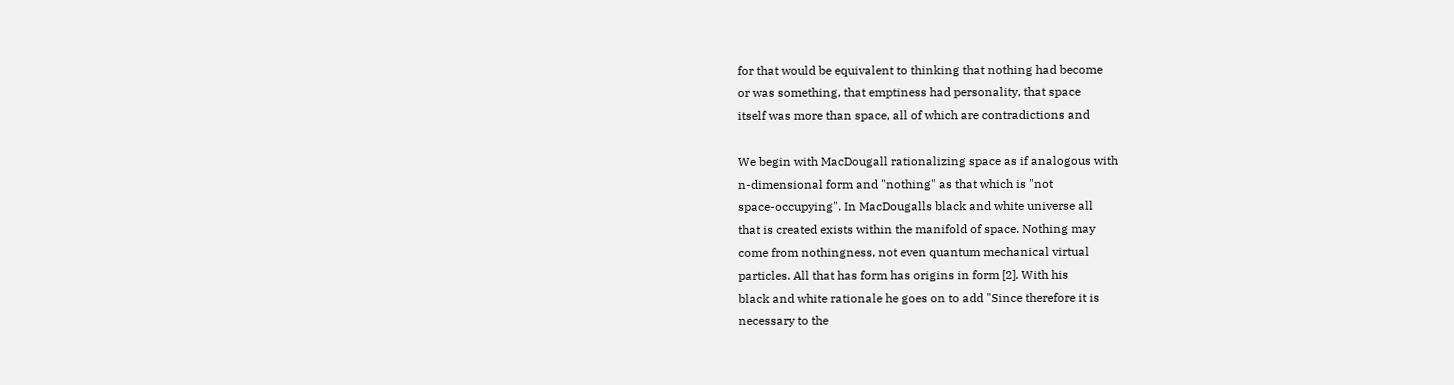for that would be equivalent to thinking that nothing had become
or was something, that emptiness had personality, that space
itself was more than space, all of which are contradictions and

We begin with MacDougall rationalizing space as if analogous with
n-dimensional form and "nothing" as that which is "not
space-occupying". In MacDougalls black and white universe all
that is created exists within the manifold of space. Nothing may
come from nothingness, not even quantum mechanical virtual
particles. All that has form has origins in form [2]. With his
black and white rationale he goes on to add "Since therefore it is
necessary to the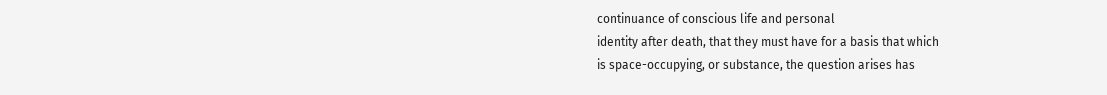continuance of conscious life and personal
identity after death, that they must have for a basis that which
is space-occupying, or substance, the question arises has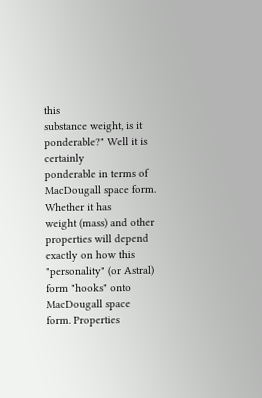this
substance weight, is it ponderable?" Well it is certainly
ponderable in terms of MacDougall space form. Whether it has
weight (mass) and other properties will depend exactly on how this
"personality" (or Astral) form "hooks" onto MacDougall space
form. Properties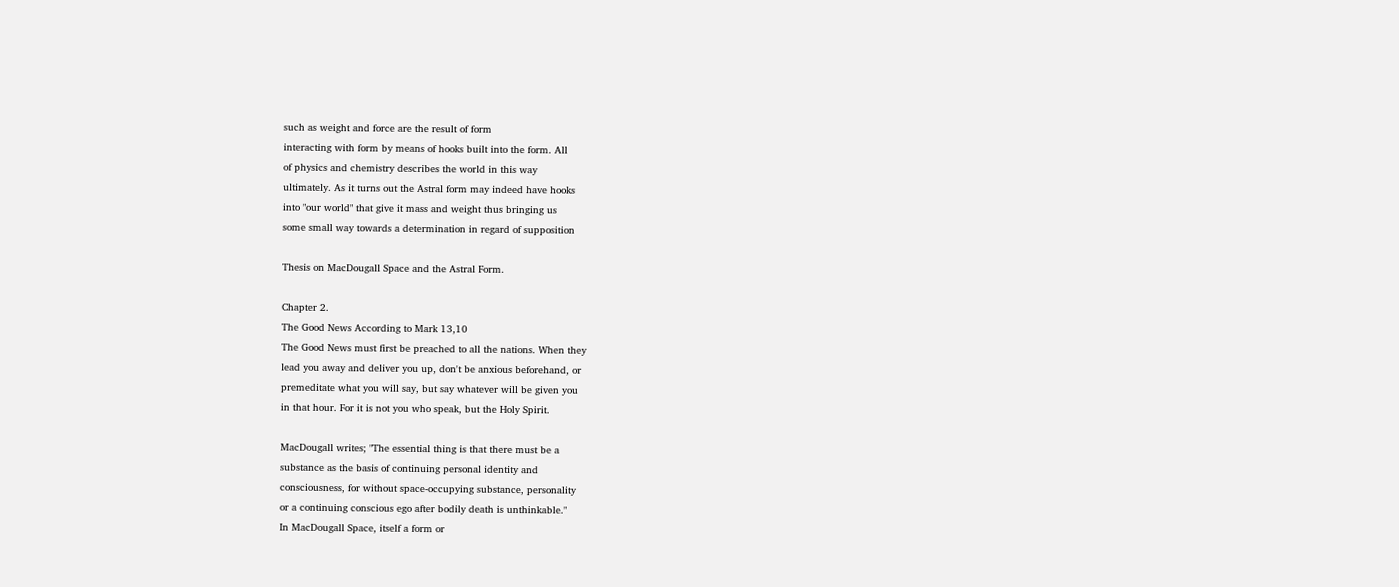such as weight and force are the result of form
interacting with form by means of hooks built into the form. All
of physics and chemistry describes the world in this way
ultimately. As it turns out the Astral form may indeed have hooks
into "our world" that give it mass and weight thus bringing us
some small way towards a determination in regard of supposition

Thesis on MacDougall Space and the Astral Form.

Chapter 2.
The Good News According to Mark 13,10
The Good News must first be preached to all the nations. When they
lead you away and deliver you up, don't be anxious beforehand, or
premeditate what you will say, but say whatever will be given you
in that hour. For it is not you who speak, but the Holy Spirit.

MacDougall writes; "The essential thing is that there must be a
substance as the basis of continuing personal identity and
consciousness, for without space-occupying substance, personality
or a continuing conscious ego after bodily death is unthinkable."
In MacDougall Space, itself a form or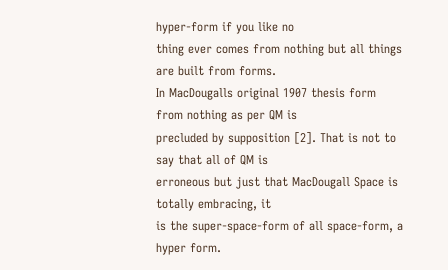hyper-form if you like no
thing ever comes from nothing but all things are built from forms.
In MacDougalls original 1907 thesis form from nothing as per QM is
precluded by supposition [2]. That is not to say that all of QM is
erroneous but just that MacDougall Space is totally embracing, it
is the super-space-form of all space-form, a hyper form.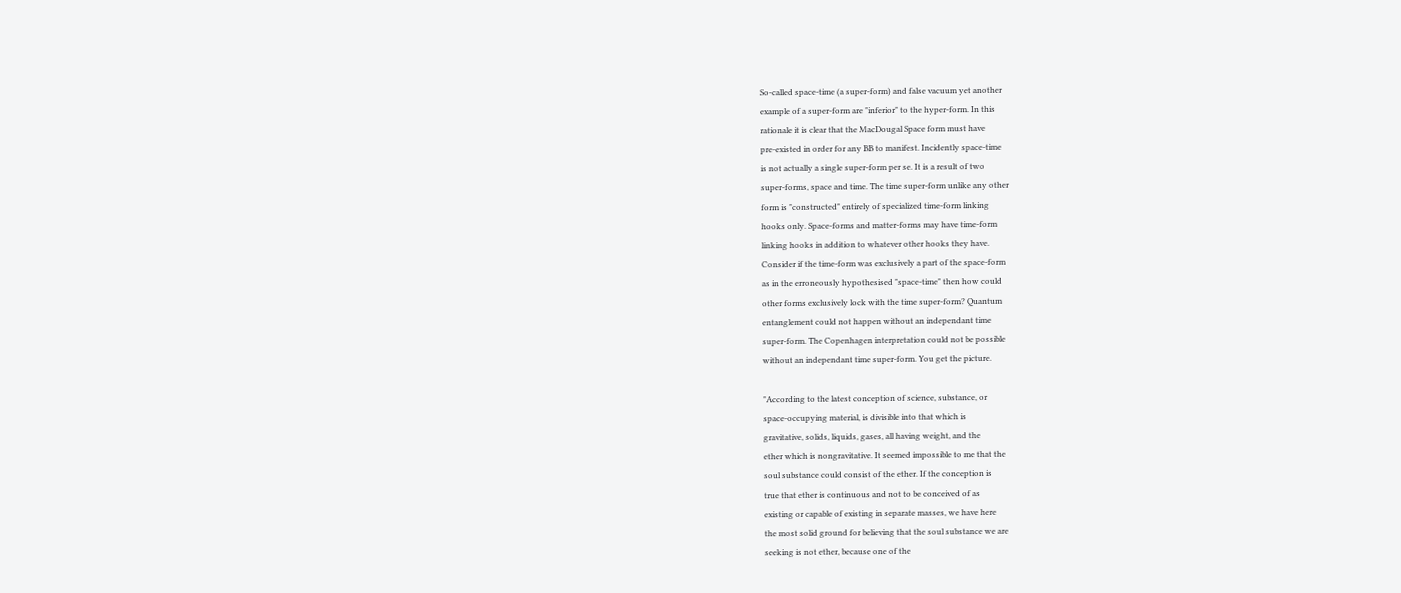So-called space-time (a super-form) and false vacuum yet another
example of a super-form are "inferior" to the hyper-form. In this
rationale it is clear that the MacDougal Space form must have
pre-existed in order for any BB to manifest. Incidently space-time
is not actually a single super-form per se. It is a result of two
super-forms, space and time. The time super-form unlike any other
form is "constructed" entirely of specialized time-form linking
hooks only. Space-forms and matter-forms may have time-form
linking hooks in addition to whatever other hooks they have.
Consider if the time-form was exclusively a part of the space-form
as in the erroneously hypothesised "space-time" then how could
other forms exclusively lock with the time super-form? Quantum
entanglement could not happen without an independant time
super-form. The Copenhagen interpretation could not be possible
without an independant time super-form. You get the picture.

"According to the latest conception of science, substance, or
space-occupying material, is divisible into that which is
gravitative, solids, liquids, gases, all having weight, and the
ether which is nongravitative. It seemed impossible to me that the
soul substance could consist of the ether. If the conception is
true that ether is continuous and not to be conceived of as
existing or capable of existing in separate masses, we have here
the most solid ground for believing that the soul substance we are
seeking is not ether, because one of the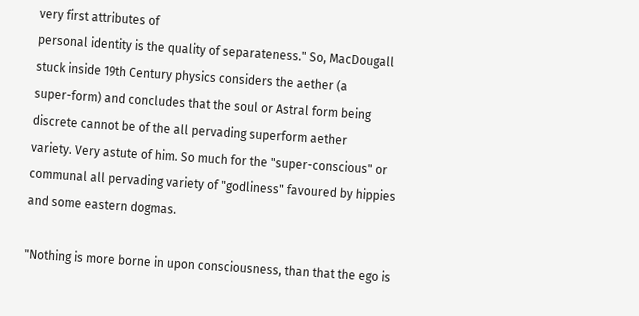very first attributes of
personal identity is the quality of separateness." So, MacDougall
stuck inside 19th Century physics considers the aether (a
super-form) and concludes that the soul or Astral form being
discrete cannot be of the all pervading superform aether
variety. Very astute of him. So much for the "super-conscious" or
communal all pervading variety of "godliness" favoured by hippies
and some eastern dogmas.

"Nothing is more borne in upon consciousness, than that the ego is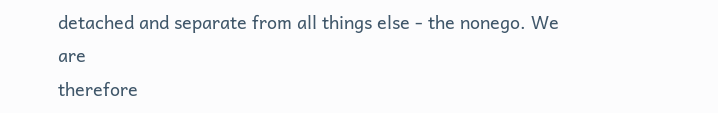detached and separate from all things else - the nonego. We are
therefore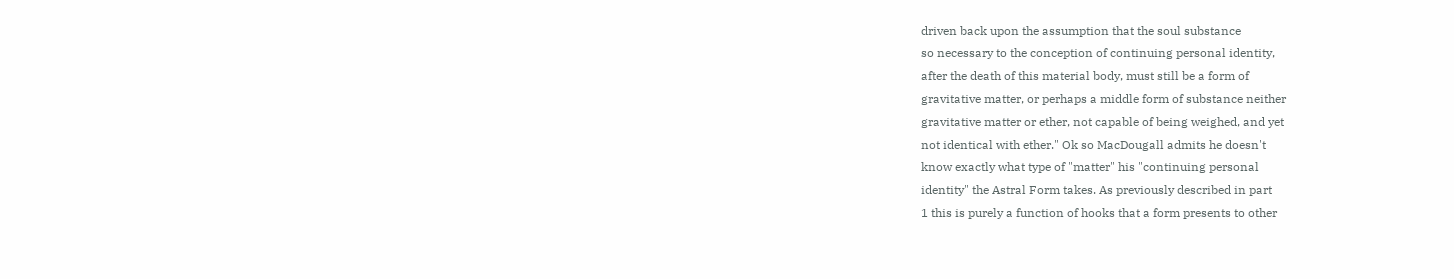driven back upon the assumption that the soul substance
so necessary to the conception of continuing personal identity,
after the death of this material body, must still be a form of
gravitative matter, or perhaps a middle form of substance neither
gravitative matter or ether, not capable of being weighed, and yet
not identical with ether." Ok so MacDougall admits he doesn't
know exactly what type of "matter" his "continuing personal
identity" the Astral Form takes. As previously described in part
1 this is purely a function of hooks that a form presents to other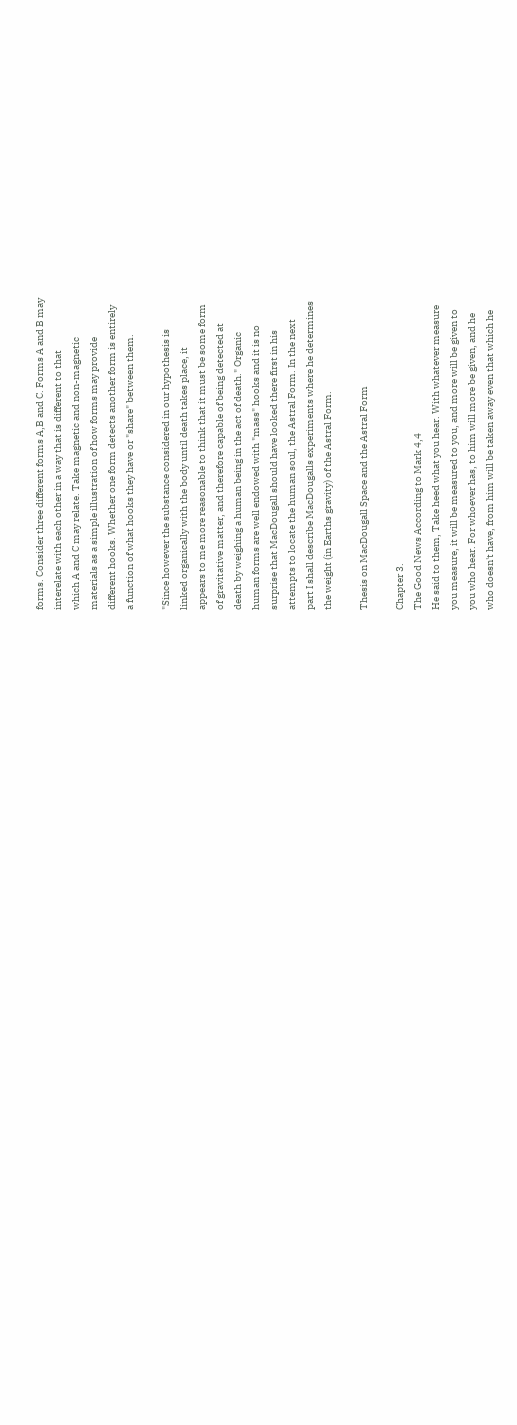forms. Consider three different forms A,B and C. Forms A and B may
interelate with each other in a way that is different to that
which A and C may relate. Take magnetic and non-magnetic
materials as a simple illustration of how forms may provide
different hooks. Whether one form detects another form is entirely
a function of what hooks they have or "share" between them.

"Since however the substance considered in our hypothesis is
linked organically with the body until death takes place, it
appears to me more reasonable to think that it must be some form
of gravitative matter, and therefore capable of being detected at
death by weighing a human being in the act of death." Organic
human forms are well endowed with "mass" hooks and it is no
surprise that MacDougall should have looked there first in his
attempts to locate the human soul, the Astral Form. In the next
part I shall describe MacDougalls experiments where he determines
the weight (in Earths gravity) of the Astral Form.

Thesis on MacDougall Space and the Astral Form

Chapter 3.
The Good News According to Mark 4,4
He said to them, Take heed what you hear. With whatever measure
you measure, it will be measured to you, and more will be given to
you who hear. For whoever has, to him will more be given, and he
who doesn't have, from him will be taken away even that which he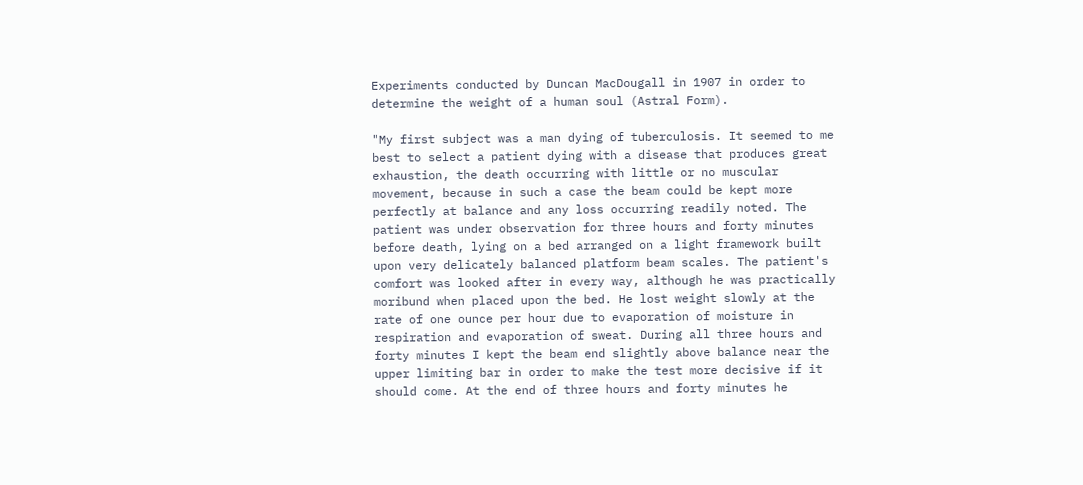Experiments conducted by Duncan MacDougall in 1907 in order to
determine the weight of a human soul (Astral Form).

"My first subject was a man dying of tuberculosis. It seemed to me
best to select a patient dying with a disease that produces great
exhaustion, the death occurring with little or no muscular
movement, because in such a case the beam could be kept more
perfectly at balance and any loss occurring readily noted. The
patient was under observation for three hours and forty minutes
before death, lying on a bed arranged on a light framework built
upon very delicately balanced platform beam scales. The patient's
comfort was looked after in every way, although he was practically
moribund when placed upon the bed. He lost weight slowly at the
rate of one ounce per hour due to evaporation of moisture in
respiration and evaporation of sweat. During all three hours and
forty minutes I kept the beam end slightly above balance near the
upper limiting bar in order to make the test more decisive if it
should come. At the end of three hours and forty minutes he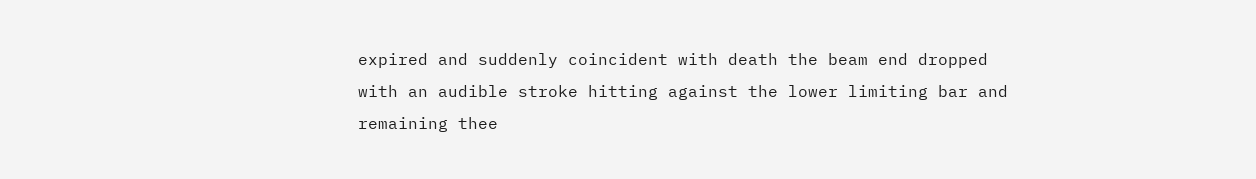expired and suddenly coincident with death the beam end dropped
with an audible stroke hitting against the lower limiting bar and
remaining thee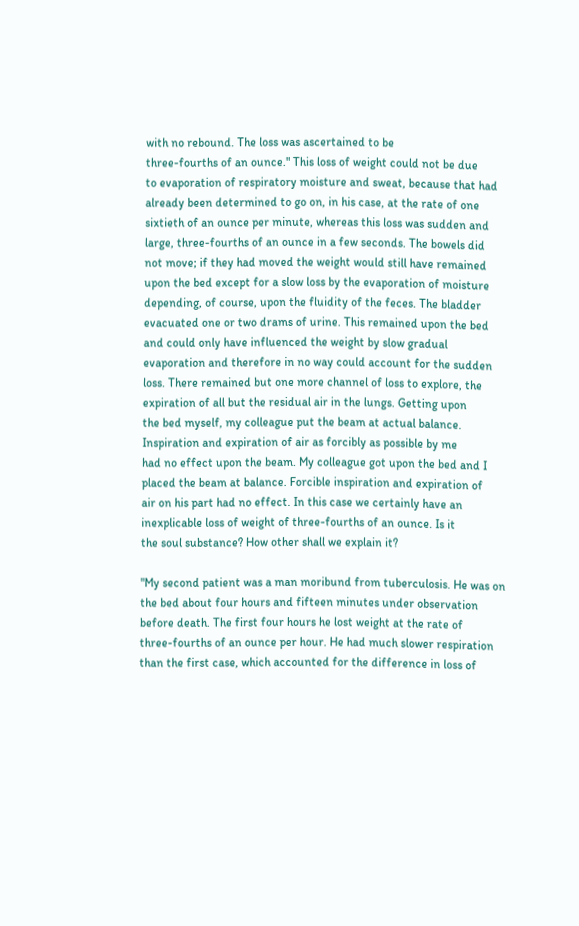with no rebound. The loss was ascertained to be
three-fourths of an ounce." This loss of weight could not be due
to evaporation of respiratory moisture and sweat, because that had
already been determined to go on, in his case, at the rate of one
sixtieth of an ounce per minute, whereas this loss was sudden and
large, three-fourths of an ounce in a few seconds. The bowels did
not move; if they had moved the weight would still have remained
upon the bed except for a slow loss by the evaporation of moisture
depending, of course, upon the fluidity of the feces. The bladder
evacuated one or two drams of urine. This remained upon the bed
and could only have influenced the weight by slow gradual
evaporation and therefore in no way could account for the sudden
loss. There remained but one more channel of loss to explore, the
expiration of all but the residual air in the lungs. Getting upon
the bed myself, my colleague put the beam at actual balance.
Inspiration and expiration of air as forcibly as possible by me
had no effect upon the beam. My colleague got upon the bed and I
placed the beam at balance. Forcible inspiration and expiration of
air on his part had no effect. In this case we certainly have an
inexplicable loss of weight of three-fourths of an ounce. Is it
the soul substance? How other shall we explain it?

"My second patient was a man moribund from tuberculosis. He was on
the bed about four hours and fifteen minutes under observation
before death. The first four hours he lost weight at the rate of
three-fourths of an ounce per hour. He had much slower respiration
than the first case, which accounted for the difference in loss of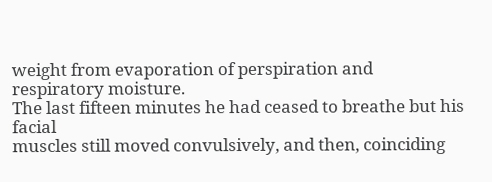weight from evaporation of perspiration and respiratory moisture.
The last fifteen minutes he had ceased to breathe but his facial
muscles still moved convulsively, and then, coinciding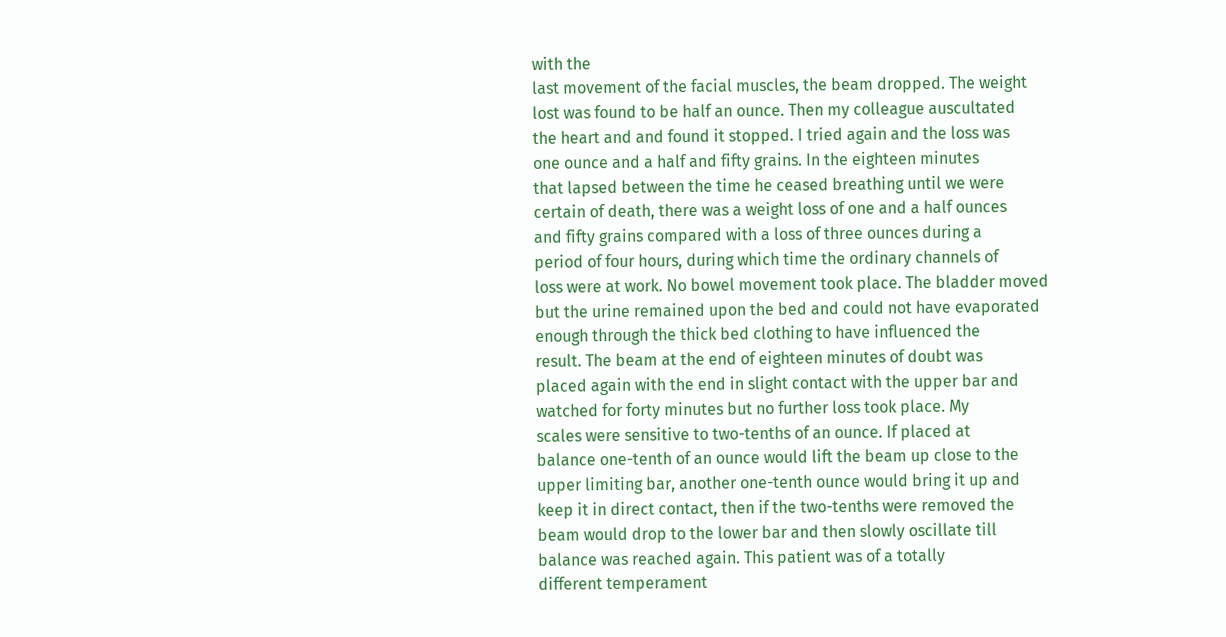with the
last movement of the facial muscles, the beam dropped. The weight
lost was found to be half an ounce. Then my colleague auscultated
the heart and and found it stopped. I tried again and the loss was
one ounce and a half and fifty grains. In the eighteen minutes
that lapsed between the time he ceased breathing until we were
certain of death, there was a weight loss of one and a half ounces
and fifty grains compared with a loss of three ounces during a
period of four hours, during which time the ordinary channels of
loss were at work. No bowel movement took place. The bladder moved
but the urine remained upon the bed and could not have evaporated
enough through the thick bed clothing to have influenced the
result. The beam at the end of eighteen minutes of doubt was
placed again with the end in slight contact with the upper bar and
watched for forty minutes but no further loss took place. My
scales were sensitive to two-tenths of an ounce. If placed at
balance one-tenth of an ounce would lift the beam up close to the
upper limiting bar, another one-tenth ounce would bring it up and
keep it in direct contact, then if the two-tenths were removed the
beam would drop to the lower bar and then slowly oscillate till
balance was reached again. This patient was of a totally
different temperament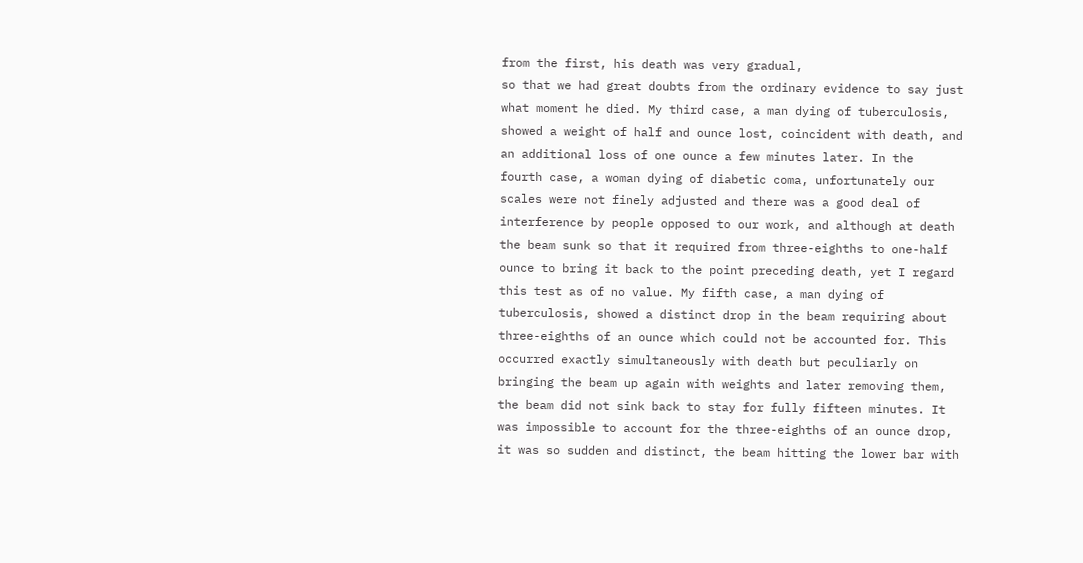from the first, his death was very gradual,
so that we had great doubts from the ordinary evidence to say just
what moment he died. My third case, a man dying of tuberculosis,
showed a weight of half and ounce lost, coincident with death, and
an additional loss of one ounce a few minutes later. In the
fourth case, a woman dying of diabetic coma, unfortunately our
scales were not finely adjusted and there was a good deal of
interference by people opposed to our work, and although at death
the beam sunk so that it required from three-eighths to one-half
ounce to bring it back to the point preceding death, yet I regard
this test as of no value. My fifth case, a man dying of
tuberculosis, showed a distinct drop in the beam requiring about
three-eighths of an ounce which could not be accounted for. This
occurred exactly simultaneously with death but peculiarly on
bringing the beam up again with weights and later removing them,
the beam did not sink back to stay for fully fifteen minutes. It
was impossible to account for the three-eighths of an ounce drop,
it was so sudden and distinct, the beam hitting the lower bar with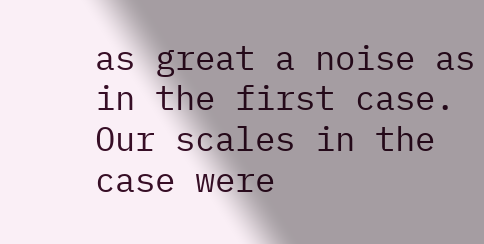as great a noise as in the first case. Our scales in the case were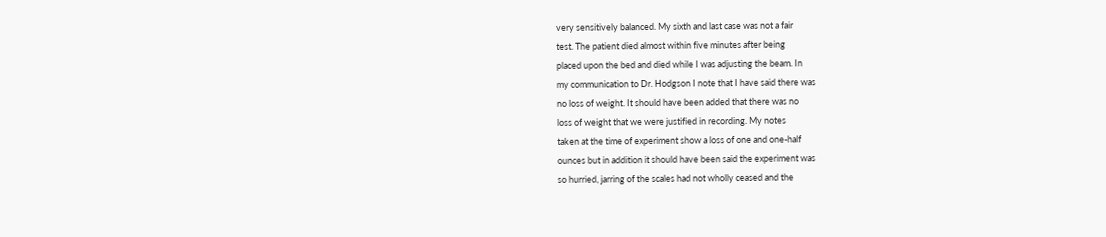very sensitively balanced. My sixth and last case was not a fair
test. The patient died almost within five minutes after being
placed upon the bed and died while I was adjusting the beam. In
my communication to Dr. Hodgson I note that I have said there was
no loss of weight. It should have been added that there was no
loss of weight that we were justified in recording. My notes
taken at the time of experiment show a loss of one and one-half
ounces but in addition it should have been said the experiment was
so hurried, jarring of the scales had not wholly ceased and the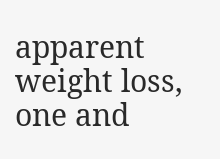apparent weight loss, one and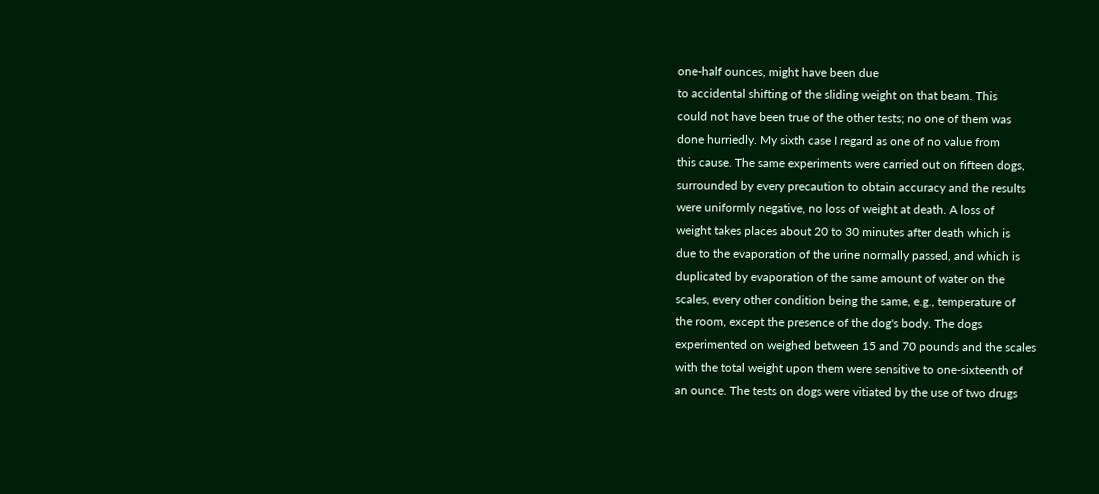one-half ounces, might have been due
to accidental shifting of the sliding weight on that beam. This
could not have been true of the other tests; no one of them was
done hurriedly. My sixth case I regard as one of no value from
this cause. The same experiments were carried out on fifteen dogs,
surrounded by every precaution to obtain accuracy and the results
were uniformly negative, no loss of weight at death. A loss of
weight takes places about 20 to 30 minutes after death which is
due to the evaporation of the urine normally passed, and which is
duplicated by evaporation of the same amount of water on the
scales, every other condition being the same, e.g., temperature of
the room, except the presence of the dog's body. The dogs
experimented on weighed between 15 and 70 pounds and the scales
with the total weight upon them were sensitive to one-sixteenth of
an ounce. The tests on dogs were vitiated by the use of two drugs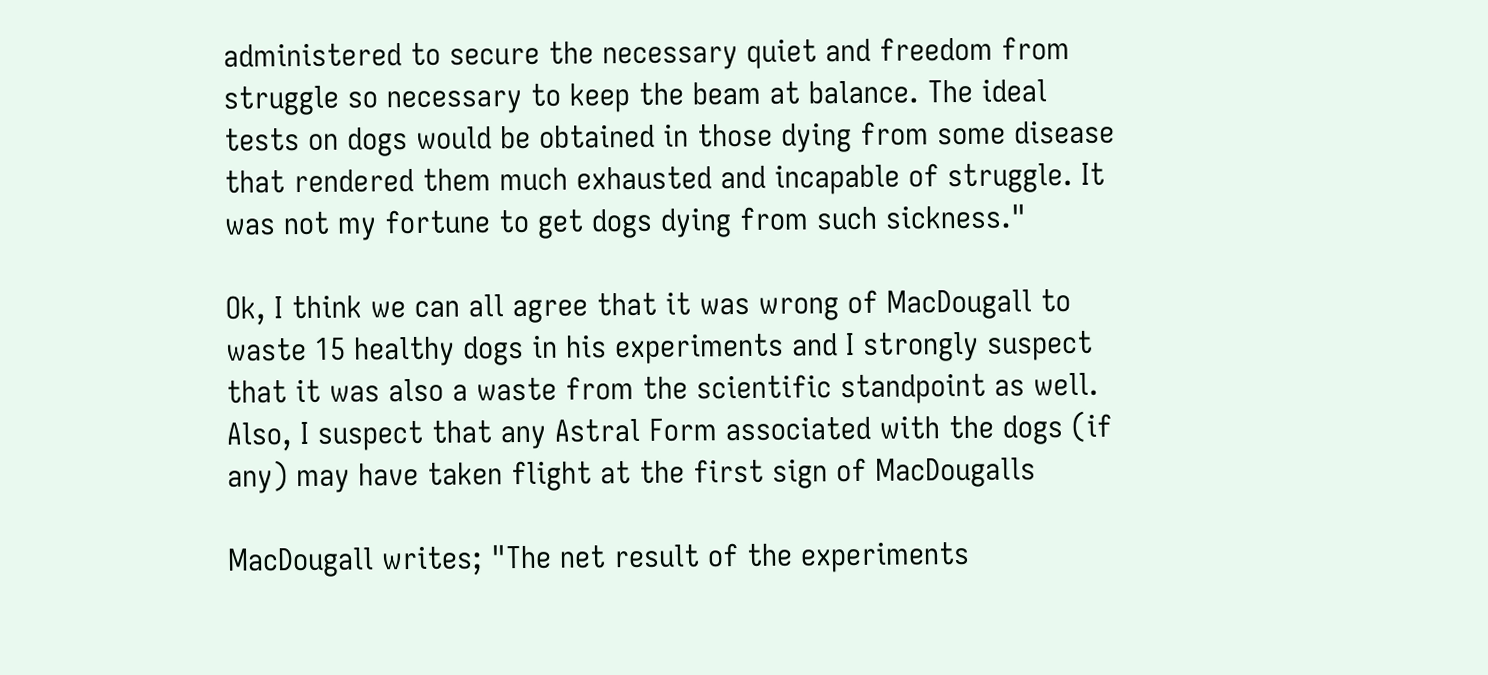administered to secure the necessary quiet and freedom from
struggle so necessary to keep the beam at balance. The ideal
tests on dogs would be obtained in those dying from some disease
that rendered them much exhausted and incapable of struggle. It
was not my fortune to get dogs dying from such sickness."

Ok, I think we can all agree that it was wrong of MacDougall to
waste 15 healthy dogs in his experiments and I strongly suspect
that it was also a waste from the scientific standpoint as well.
Also, I suspect that any Astral Form associated with the dogs (if
any) may have taken flight at the first sign of MacDougalls

MacDougall writes; "The net result of the experiments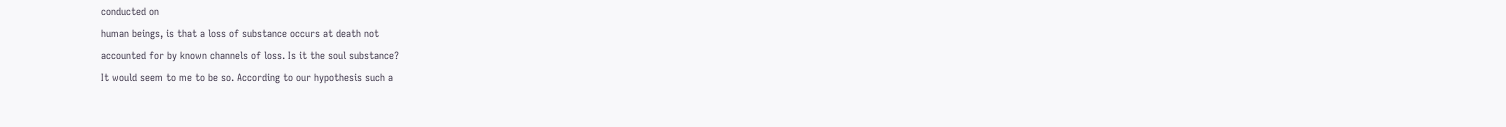conducted on
human beings, is that a loss of substance occurs at death not
accounted for by known channels of loss. Is it the soul substance?
It would seem to me to be so. According to our hypothesis such a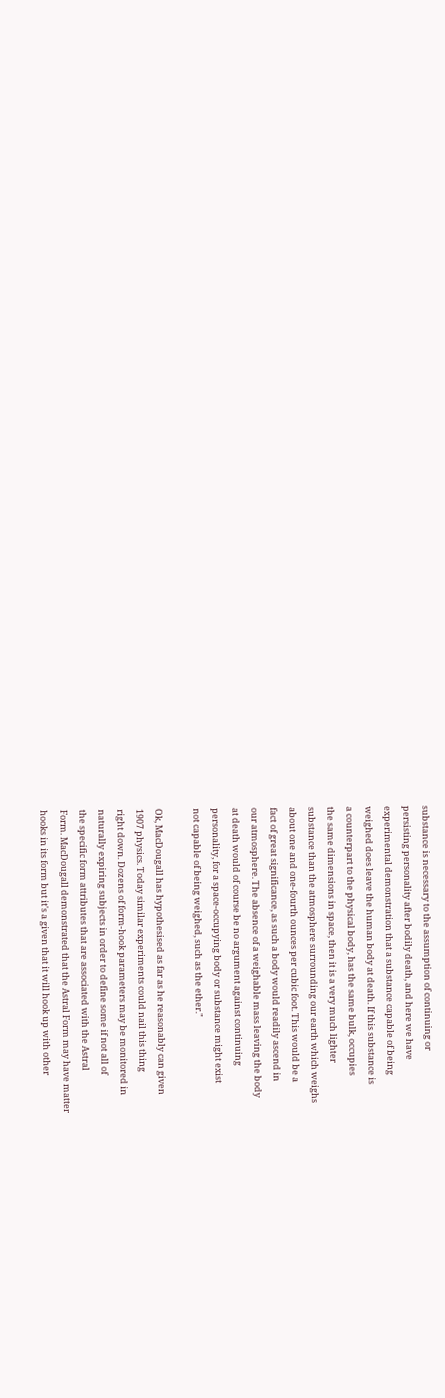substance is necessary to the assumption of continuing or
persisting personality after bodily death, and here we have
experimental demonstration that a substance capable of being
weighed does leave the human body at death. If this substance is
a counterpart to the physical body, has the same bulk, occupies
the same dimensions in space, then it is a very much lighter
substance than the atmosphere surrounding our earth which weighs
about one and one-fourth ounces per cubic foot. This would be a
fact of great significance, as such a body would readily ascend in
our atmosphere. The absence of a weighable mass leaving the body
at death would of course be no argument against continuing
personality, for a space-occupying body or substance might exist
not capable of being weighed, such as the ether."

Ok, MacDougall has hypothesised as far as he reasonably can given
1907 physics. Today similar experiments could nail this thing
right down. Dozens of form-hook parameters may be monitored in
naturally expiring subjects in order to define some if not all of
the specific form attributes that are associated with the Astral
Form. MacDougall demonstrated that the Astral Form may have matter
hooks in its form but it's a given that it will hook up with other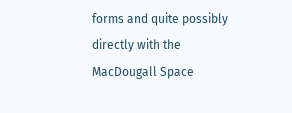forms and quite possibly directly with the MacDougall Space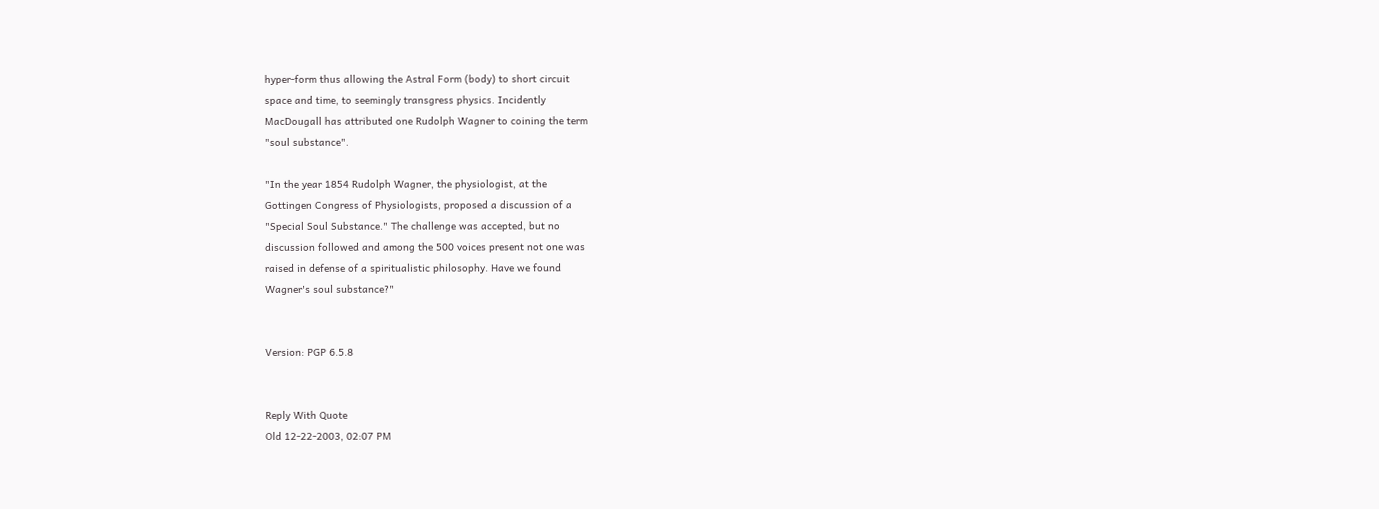hyper-form thus allowing the Astral Form (body) to short circuit
space and time, to seemingly transgress physics. Incidently
MacDougall has attributed one Rudolph Wagner to coining the term
"soul substance".

"In the year 1854 Rudolph Wagner, the physiologist, at the
Gottingen Congress of Physiologists, proposed a discussion of a
"Special Soul Substance." The challenge was accepted, but no
discussion followed and among the 500 voices present not one was
raised in defense of a spiritualistic philosophy. Have we found
Wagner's soul substance?"


Version: PGP 6.5.8


Reply With Quote
Old 12-22-2003, 02:07 PM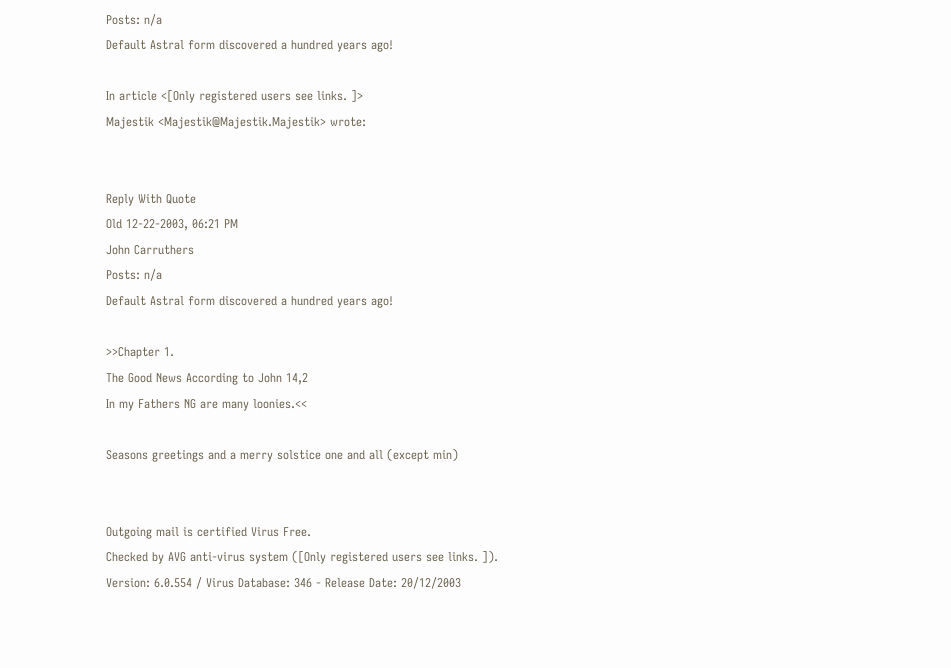Posts: n/a
Default Astral form discovered a hundred years ago!

In article <[Only registered users see links. ]>
Majestik <Majestik@Majestik.Majestik> wrote:


Reply With Quote
Old 12-22-2003, 06:21 PM
John Carruthers
Posts: n/a
Default Astral form discovered a hundred years ago!

>>Chapter 1.
The Good News According to John 14,2
In my Fathers NG are many loonies.<<

Seasons greetings and a merry solstice one and all (except min)


Outgoing mail is certified Virus Free.
Checked by AVG anti-virus system ([Only registered users see links. ]).
Version: 6.0.554 / Virus Database: 346 - Release Date: 20/12/2003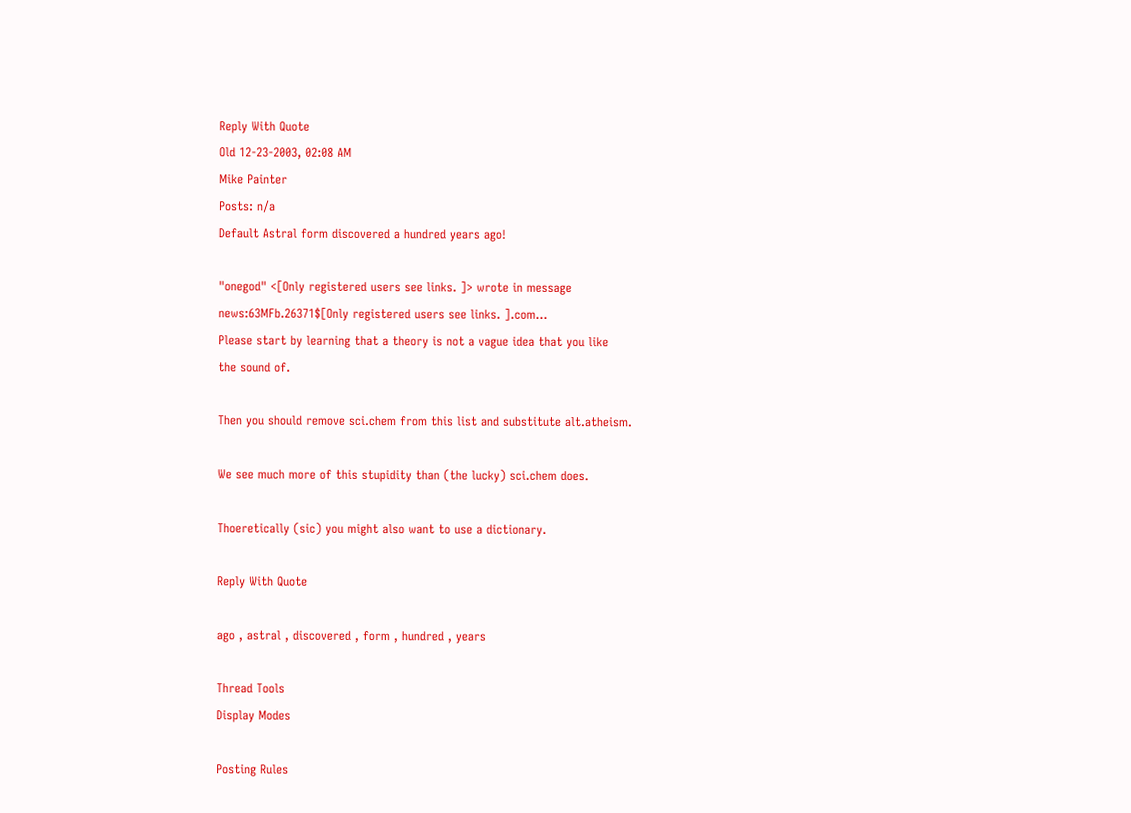Reply With Quote
Old 12-23-2003, 02:08 AM
Mike Painter
Posts: n/a
Default Astral form discovered a hundred years ago!

"onegod" <[Only registered users see links. ]> wrote in message
news:63MFb.26371$[Only registered users see links. ].com...
Please start by learning that a theory is not a vague idea that you like
the sound of.

Then you should remove sci.chem from this list and substitute alt.atheism.

We see much more of this stupidity than (the lucky) sci.chem does.

Thoeretically (sic) you might also want to use a dictionary.

Reply With Quote

ago , astral , discovered , form , hundred , years

Thread Tools
Display Modes

Posting Rules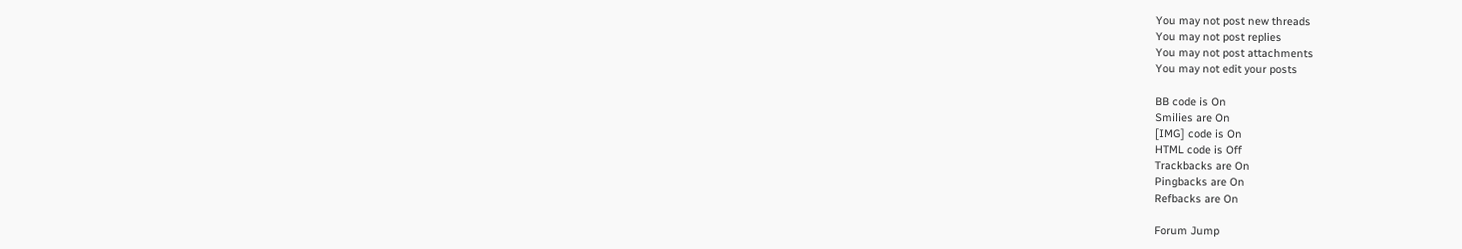You may not post new threads
You may not post replies
You may not post attachments
You may not edit your posts

BB code is On
Smilies are On
[IMG] code is On
HTML code is Off
Trackbacks are On
Pingbacks are On
Refbacks are On

Forum Jump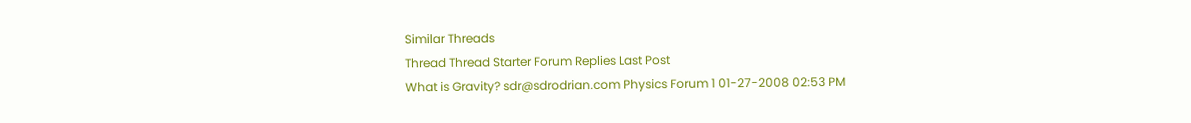Similar Threads
Thread Thread Starter Forum Replies Last Post
What is Gravity? sdr@sdrodrian.com Physics Forum 1 01-27-2008 02:53 PM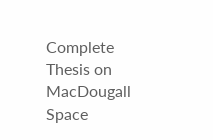Complete Thesis on MacDougall Space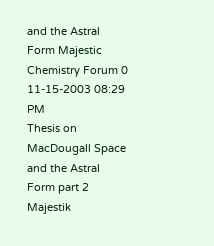and the Astral Form Majestic Chemistry Forum 0 11-15-2003 08:29 PM
Thesis on MacDougall Space and the Astral Form part 2 Majestik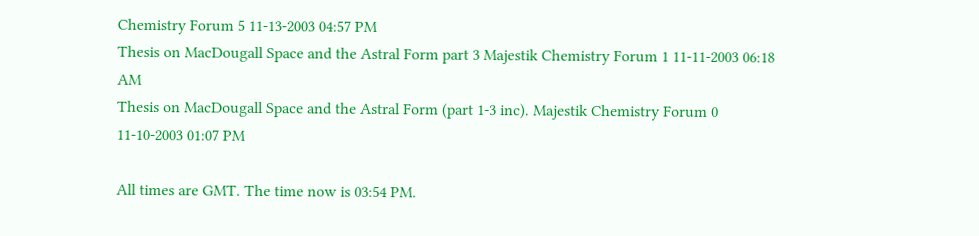Chemistry Forum 5 11-13-2003 04:57 PM
Thesis on MacDougall Space and the Astral Form part 3 Majestik Chemistry Forum 1 11-11-2003 06:18 AM
Thesis on MacDougall Space and the Astral Form (part 1-3 inc). Majestik Chemistry Forum 0 11-10-2003 01:07 PM

All times are GMT. The time now is 03:54 PM.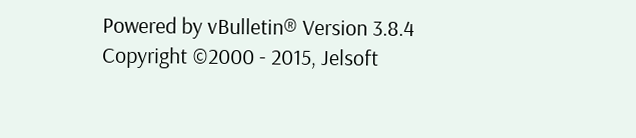Powered by vBulletin® Version 3.8.4
Copyright ©2000 - 2015, Jelsoft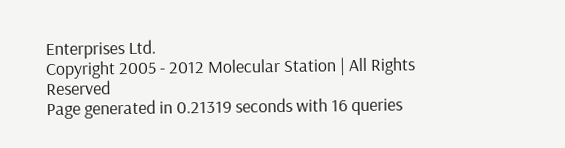Enterprises Ltd.
Copyright 2005 - 2012 Molecular Station | All Rights Reserved
Page generated in 0.21319 seconds with 16 queries